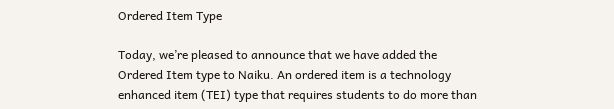Ordered Item Type

Today, we’re pleased to announce that we have added the Ordered Item type to Naiku. An ordered item is a technology enhanced item (TEI) type that requires students to do more than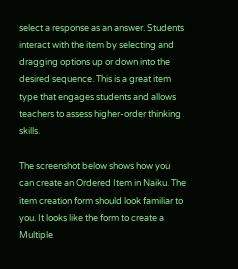select a response as an answer. Students interact with the item by selecting and dragging options up or down into the desired sequence. This is a great item type that engages students and allows teachers to assess higher-order thinking skills.

The screenshot below shows how you can create an Ordered Item in Naiku. The item creation form should look familiar to you. It looks like the form to create a Multiple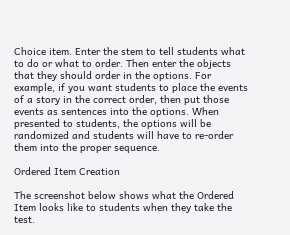Choice item. Enter the stem to tell students what to do or what to order. Then enter the objects that they should order in the options. For example, if you want students to place the events of a story in the correct order, then put those events as sentences into the options. When presented to students, the options will be randomized and students will have to re-order them into the proper sequence.

Ordered Item Creation

The screenshot below shows what the Ordered Item looks like to students when they take the test.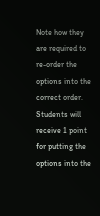Note how they are required to re-order the options into the correct order. Students will receive 1 point for putting the options into the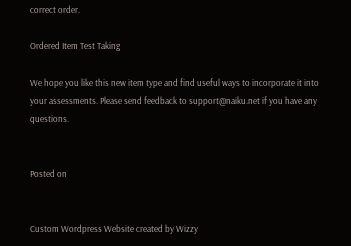correct order.

Ordered Item Test Taking

We hope you like this new item type and find useful ways to incorporate it into your assessments. Please send feedback to support@naiku.net if you have any questions.


Posted on


Custom Wordpress Website created by Wizzy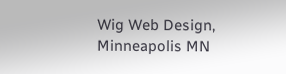Wig Web Design, Minneapolis MN